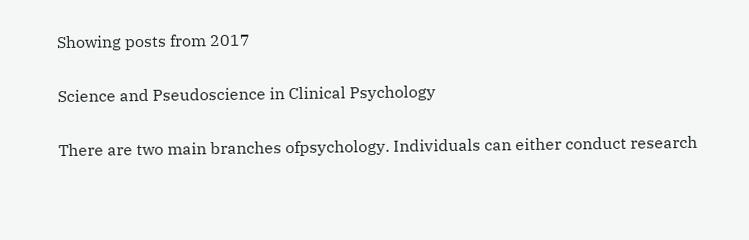Showing posts from 2017

Science and Pseudoscience in Clinical Psychology

There are two main branches ofpsychology. Individuals can either conduct research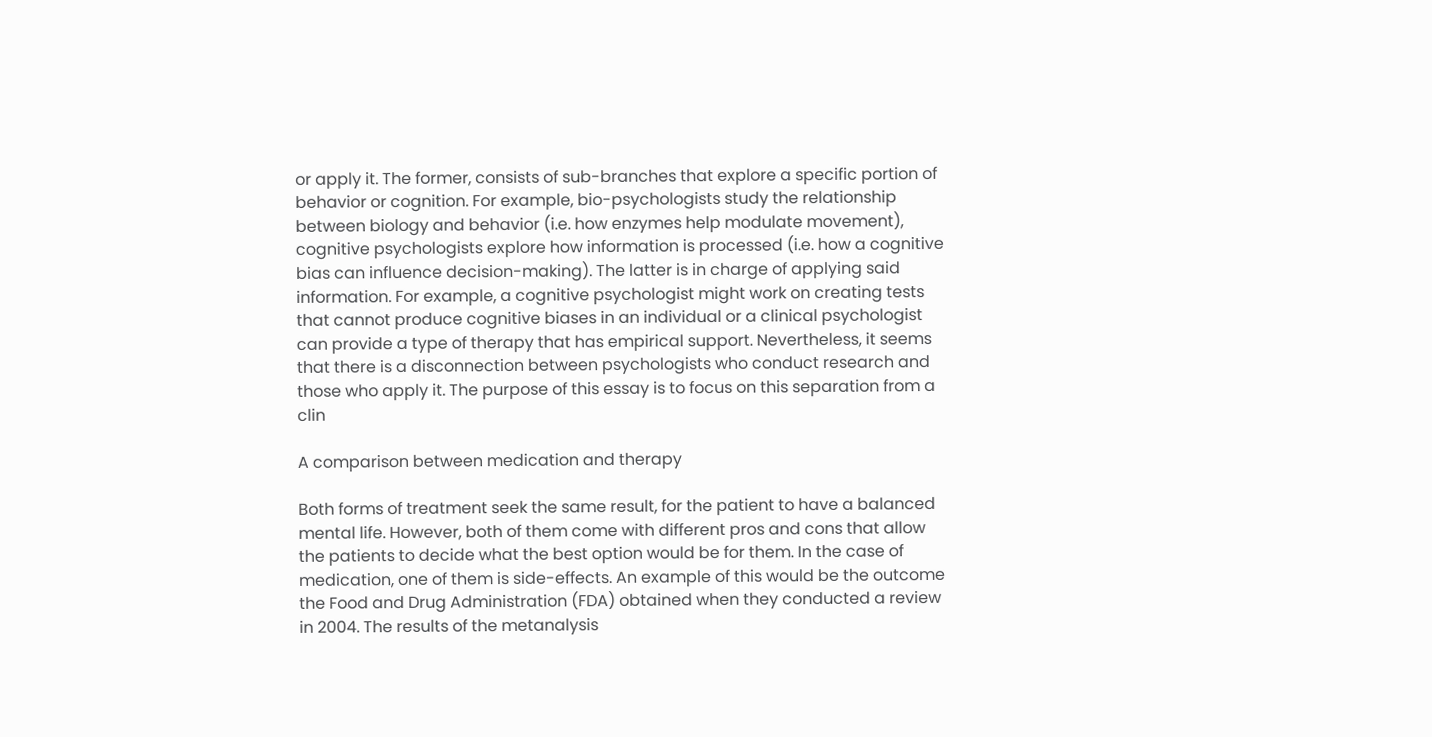or apply it. The former, consists of sub-branches that explore a specific portion of behavior or cognition. For example, bio-psychologists study the relationship between biology and behavior (i.e. how enzymes help modulate movement), cognitive psychologists explore how information is processed (i.e. how a cognitive bias can influence decision-making). The latter is in charge of applying said information. For example, a cognitive psychologist might work on creating tests that cannot produce cognitive biases in an individual or a clinical psychologist can provide a type of therapy that has empirical support. Nevertheless, it seems that there is a disconnection between psychologists who conduct research and those who apply it. The purpose of this essay is to focus on this separation from a clin

A comparison between medication and therapy

Both forms of treatment seek the same result, for the patient to have a balanced mental life. However, both of them come with different pros and cons that allow the patients to decide what the best option would be for them. In the case of medication, one of them is side-effects. An example of this would be the outcome the Food and Drug Administration (FDA) obtained when they conducted a review in 2004. The results of the metanalysis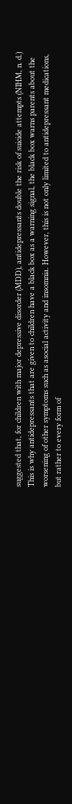suggested that, for children with major depressive disorder (MDD), antidepressants double the risk of suicide attempts (NIHM, n. d.) This is why antidepressants that are given to children have a black box as a warning signal, the black box warns parents about the worsening of other symptoms such as asocial activity and insomnia. However, this is not only limited to antidepressant medications, but rather to every form of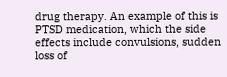drug therapy. An example of this is PTSD medication, which the side effects include convulsions, sudden loss of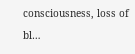consciousness, loss of bl…